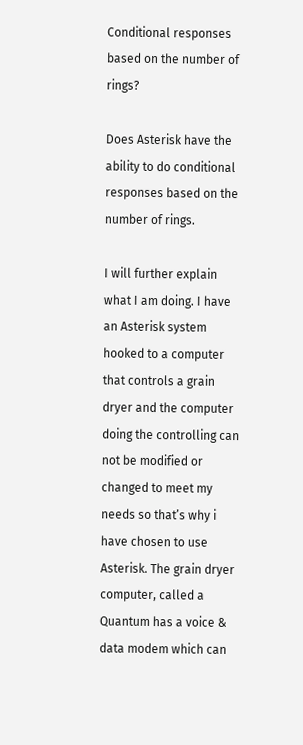Conditional responses based on the number of rings?

Does Asterisk have the ability to do conditional responses based on the number of rings.

I will further explain what I am doing. I have an Asterisk system hooked to a computer that controls a grain dryer and the computer doing the controlling can not be modified or changed to meet my needs so that’s why i have chosen to use Asterisk. The grain dryer computer, called a Quantum has a voice & data modem which can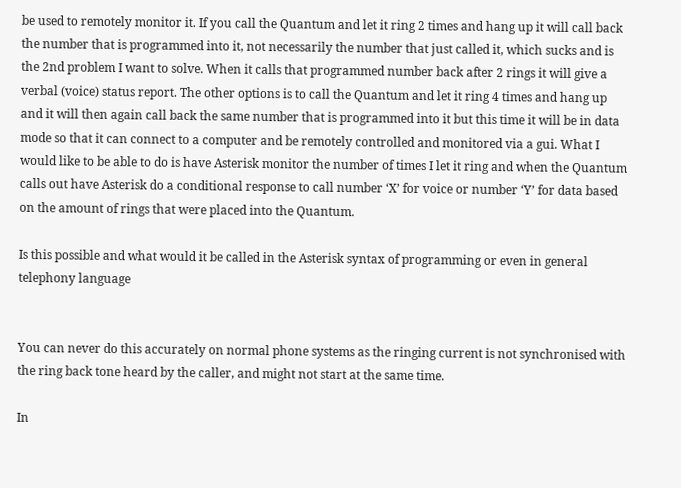be used to remotely monitor it. If you call the Quantum and let it ring 2 times and hang up it will call back the number that is programmed into it, not necessarily the number that just called it, which sucks and is the 2nd problem I want to solve. When it calls that programmed number back after 2 rings it will give a verbal (voice) status report. The other options is to call the Quantum and let it ring 4 times and hang up and it will then again call back the same number that is programmed into it but this time it will be in data mode so that it can connect to a computer and be remotely controlled and monitored via a gui. What I would like to be able to do is have Asterisk monitor the number of times I let it ring and when the Quantum calls out have Asterisk do a conditional response to call number ‘X’ for voice or number ‘Y’ for data based on the amount of rings that were placed into the Quantum.

Is this possible and what would it be called in the Asterisk syntax of programming or even in general telephony language


You can never do this accurately on normal phone systems as the ringing current is not synchronised with the ring back tone heard by the caller, and might not start at the same time.

In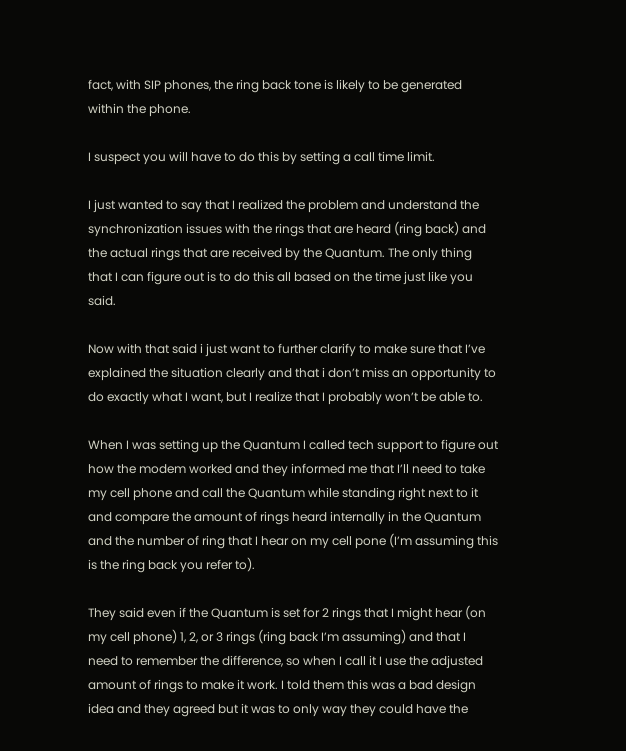fact, with SIP phones, the ring back tone is likely to be generated within the phone.

I suspect you will have to do this by setting a call time limit.

I just wanted to say that I realized the problem and understand the synchronization issues with the rings that are heard (ring back) and the actual rings that are received by the Quantum. The only thing that I can figure out is to do this all based on the time just like you said.

Now with that said i just want to further clarify to make sure that I’ve explained the situation clearly and that i don’t miss an opportunity to do exactly what I want, but I realize that I probably won’t be able to.

When I was setting up the Quantum I called tech support to figure out how the modem worked and they informed me that I’ll need to take my cell phone and call the Quantum while standing right next to it and compare the amount of rings heard internally in the Quantum and the number of ring that I hear on my cell pone (I’m assuming this is the ring back you refer to).

They said even if the Quantum is set for 2 rings that I might hear (on my cell phone) 1, 2, or 3 rings (ring back I’m assuming) and that I need to remember the difference, so when I call it I use the adjusted amount of rings to make it work. I told them this was a bad design idea and they agreed but it was to only way they could have the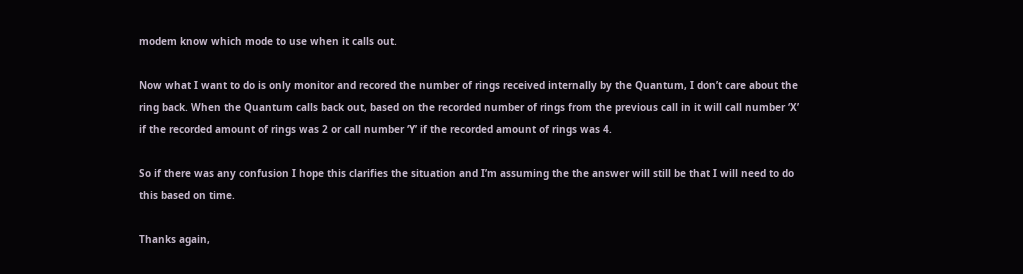modem know which mode to use when it calls out.

Now what I want to do is only monitor and recored the number of rings received internally by the Quantum, I don’t care about the ring back. When the Quantum calls back out, based on the recorded number of rings from the previous call in it will call number ‘X’ if the recorded amount of rings was 2 or call number ‘Y’ if the recorded amount of rings was 4.

So if there was any confusion I hope this clarifies the situation and I’m assuming the the answer will still be that I will need to do this based on time.

Thanks again,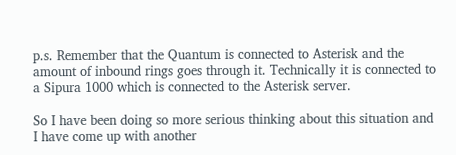p.s. Remember that the Quantum is connected to Asterisk and the amount of inbound rings goes through it. Technically it is connected to a Sipura 1000 which is connected to the Asterisk server.

So I have been doing so more serious thinking about this situation and I have come up with another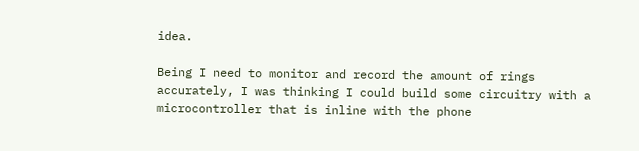idea.

Being I need to monitor and record the amount of rings accurately, I was thinking I could build some circuitry with a microcontroller that is inline with the phone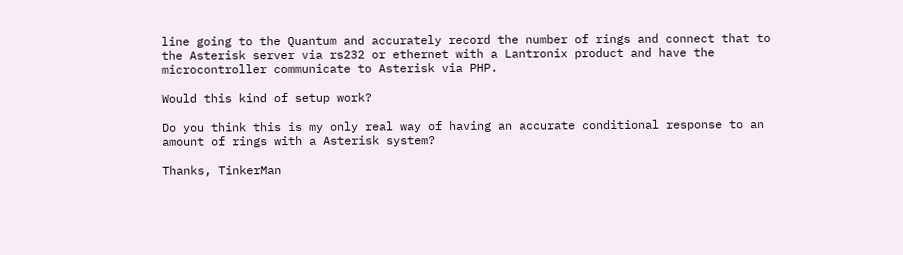line going to the Quantum and accurately record the number of rings and connect that to the Asterisk server via rs232 or ethernet with a Lantronix product and have the microcontroller communicate to Asterisk via PHP.

Would this kind of setup work?

Do you think this is my only real way of having an accurate conditional response to an amount of rings with a Asterisk system?

Thanks, TinkerMan